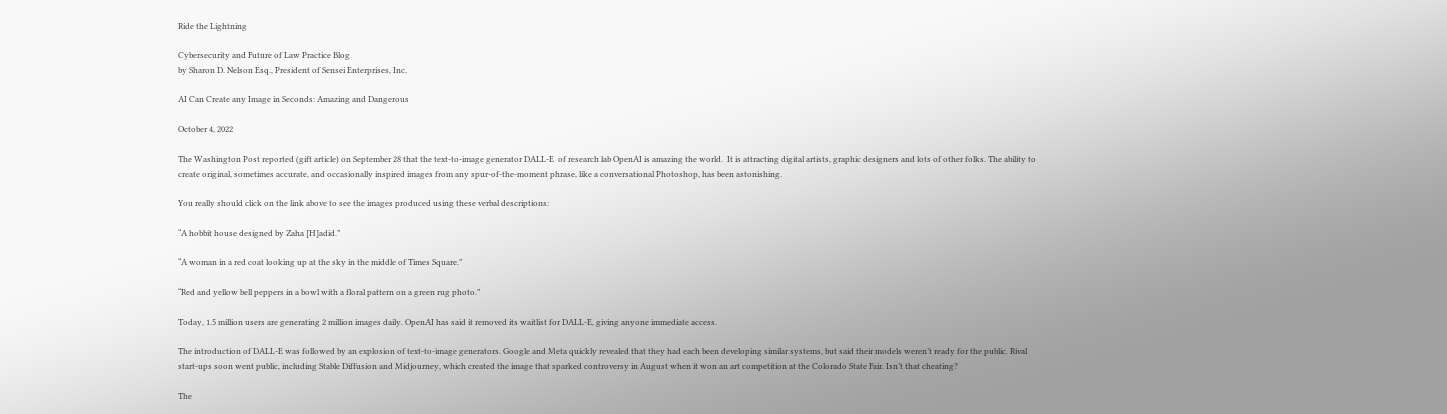Ride the Lightning

Cybersecurity and Future of Law Practice Blog
by Sharon D. Nelson Esq., President of Sensei Enterprises, Inc.

AI Can Create any Image in Seconds: Amazing and Dangerous

October 4, 2022

The Washington Post reported (gift article) on September 28 that the text-to-image generator DALL-E  of research lab OpenAI is amazing the world.  It is attracting digital artists, graphic designers and lots of other folks. The ability to create original, sometimes accurate, and occasionally inspired images from any spur-of-the-moment phrase, like a conversational Photoshop, has been astonishing.

You really should click on the link above to see the images produced using these verbal descriptions:

“A hobbit house designed by Zaha [H]adid.”

“A woman in a red coat looking up at the sky in the middle of Times Square.”

“Red and yellow bell peppers in a bowl with a floral pattern on a green rug photo.”

Today, 1.5 million users are generating 2 million images daily. OpenAI has said it removed its waitlist for DALL-E, giving anyone immediate access.

The introduction of DALL-E was followed by an explosion of text-to-image generators. Google and Meta quickly revealed that they had each been developing similar systems, but said their models weren’t ready for the public. Rival start-ups soon went public, including Stable Diffusion and Midjourney, which created the image that sparked controversy in August when it won an art competition at the Colorado State Fair. Isn’t that cheating?

The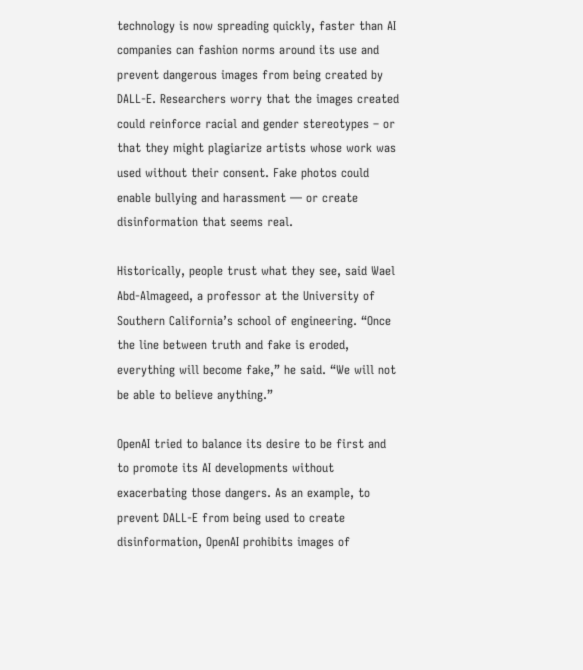technology is now spreading quickly, faster than AI companies can fashion norms around its use and prevent dangerous images from being created by DALL-E. Researchers worry that the images created could reinforce racial and gender stereotypes – or that they might plagiarize artists whose work was used without their consent. Fake photos could enable bullying and harassment — or create disinformation that seems real.

Historically, people trust what they see, said Wael Abd-Almageed, a professor at the University of Southern California’s school of engineering. “Once the line between truth and fake is eroded, everything will become fake,” he said. “We will not be able to believe anything.”

OpenAI tried to balance its desire to be first and to promote its AI developments without exacerbating those dangers. As an example, to prevent DALL-E from being used to create disinformation, OpenAI prohibits images of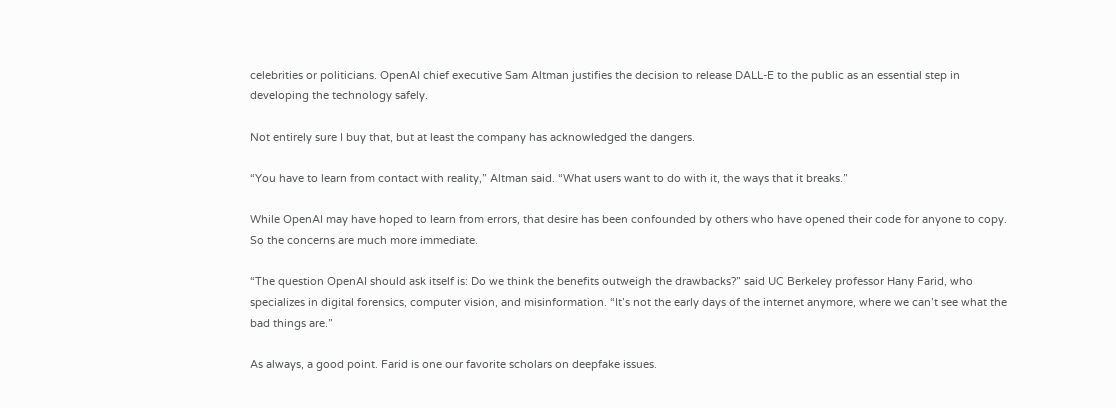celebrities or politicians. OpenAI chief executive Sam Altman justifies the decision to release DALL-E to the public as an essential step in developing the technology safely.

Not entirely sure I buy that, but at least the company has acknowledged the dangers.

“You have to learn from contact with reality,” Altman said. “What users want to do with it, the ways that it breaks.”

While OpenAI may have hoped to learn from errors, that desire has been confounded by others who have opened their code for anyone to copy. So the concerns are much more immediate.

“The question OpenAI should ask itself is: Do we think the benefits outweigh the drawbacks?” said UC Berkeley professor Hany Farid, who specializes in digital forensics, computer vision, and misinformation. “It’s not the early days of the internet anymore, where we can’t see what the bad things are.”

As always, a good point. Farid is one our favorite scholars on deepfake issues.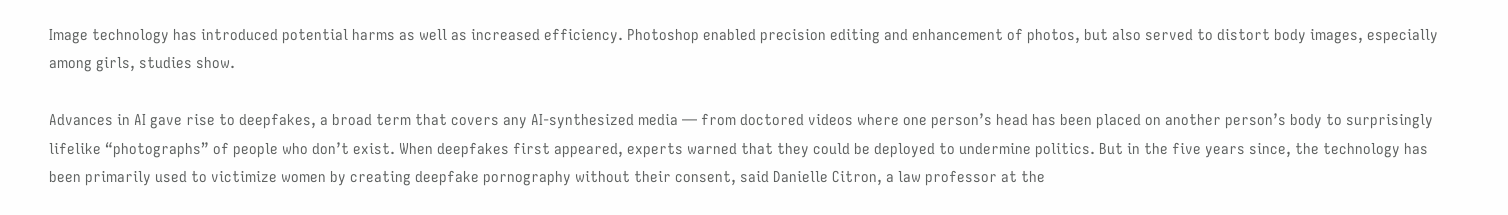Image technology has introduced potential harms as well as increased efficiency. Photoshop enabled precision editing and enhancement of photos, but also served to distort body images, especially among girls, studies show.

Advances in AI gave rise to deepfakes, a broad term that covers any AI-synthesized media — from doctored videos where one person’s head has been placed on another person’s body to surprisingly lifelike “photographs” of people who don’t exist. When deepfakes first appeared, experts warned that they could be deployed to undermine politics. But in the five years since, the technology has been primarily used to victimize women by creating deepfake pornography without their consent, said Danielle Citron, a law professor at the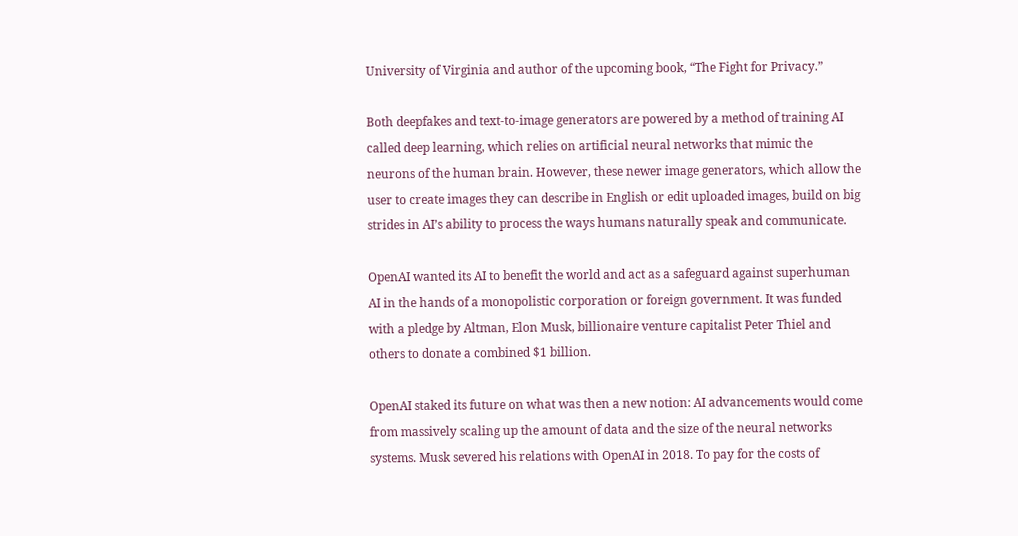University of Virginia and author of the upcoming book, “The Fight for Privacy.”

Both deepfakes and text-to-image generators are powered by a method of training AI called deep learning, which relies on artificial neural networks that mimic the neurons of the human brain. However, these newer image generators, which allow the user to create images they can describe in English or edit uploaded images, build on big strides in AI’s ability to process the ways humans naturally speak and communicate.

OpenAI wanted its AI to benefit the world and act as a safeguard against superhuman AI in the hands of a monopolistic corporation or foreign government. It was funded with a pledge by Altman, Elon Musk, billionaire venture capitalist Peter Thiel and others to donate a combined $1 billion.

OpenAI staked its future on what was then a new notion: AI advancements would come from massively scaling up the amount of data and the size of the neural networks systems. Musk severed his relations with OpenAI in 2018. To pay for the costs of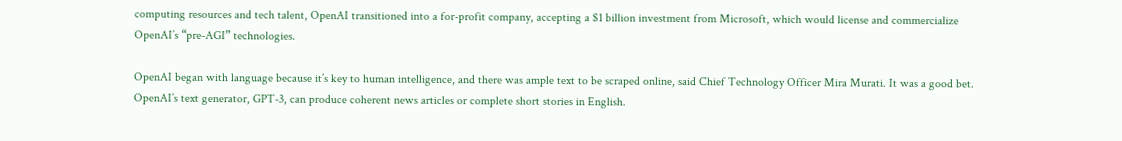computing resources and tech talent, OpenAI transitioned into a for-profit company, accepting a $1 billion investment from Microsoft, which would license and commercialize OpenAI’s “pre-AGI” technologies.

OpenAI began with language because it’s key to human intelligence, and there was ample text to be scraped online, said Chief Technology Officer Mira Murati. It was a good bet. OpenAI’s text generator, GPT-3, can produce coherent news articles or complete short stories in English.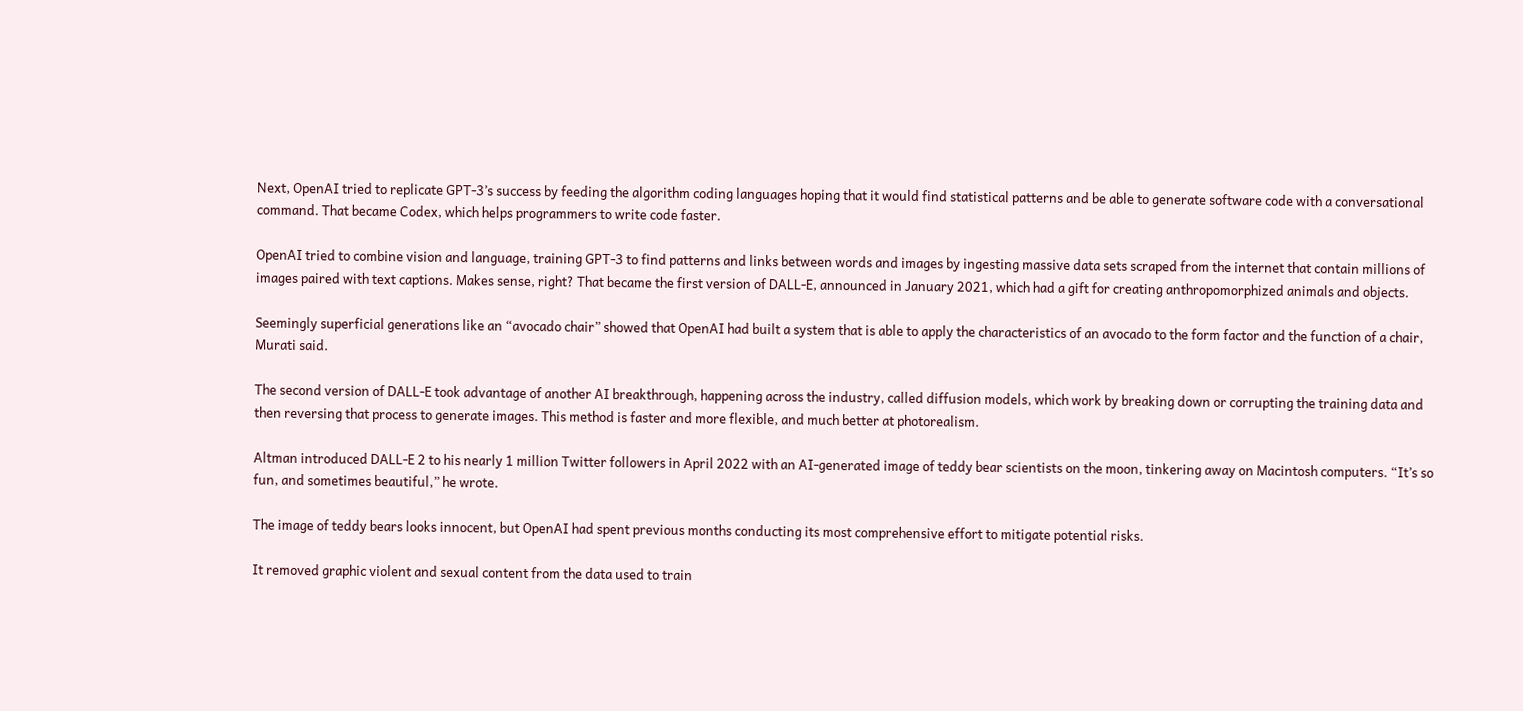Next, OpenAI tried to replicate GPT-3’s success by feeding the algorithm coding languages hoping that it would find statistical patterns and be able to generate software code with a conversational command. That became Codex, which helps programmers to write code faster.

OpenAI tried to combine vision and language, training GPT-3 to find patterns and links between words and images by ingesting massive data sets scraped from the internet that contain millions of images paired with text captions. Makes sense, right? That became the first version of DALL-E, announced in January 2021, which had a gift for creating anthropomorphized animals and objects.

Seemingly superficial generations like an “avocado chair” showed that OpenAI had built a system that is able to apply the characteristics of an avocado to the form factor and the function of a chair, Murati said.

The second version of DALL-E took advantage of another AI breakthrough, happening across the industry, called diffusion models, which work by breaking down or corrupting the training data and then reversing that process to generate images. This method is faster and more flexible, and much better at photorealism.

Altman introduced DALL-E 2 to his nearly 1 million Twitter followers in April 2022 with an AI-generated image of teddy bear scientists on the moon, tinkering away on Macintosh computers. “It’s so fun, and sometimes beautiful,” he wrote.

The image of teddy bears looks innocent, but OpenAI had spent previous months conducting its most comprehensive effort to mitigate potential risks.

It removed graphic violent and sexual content from the data used to train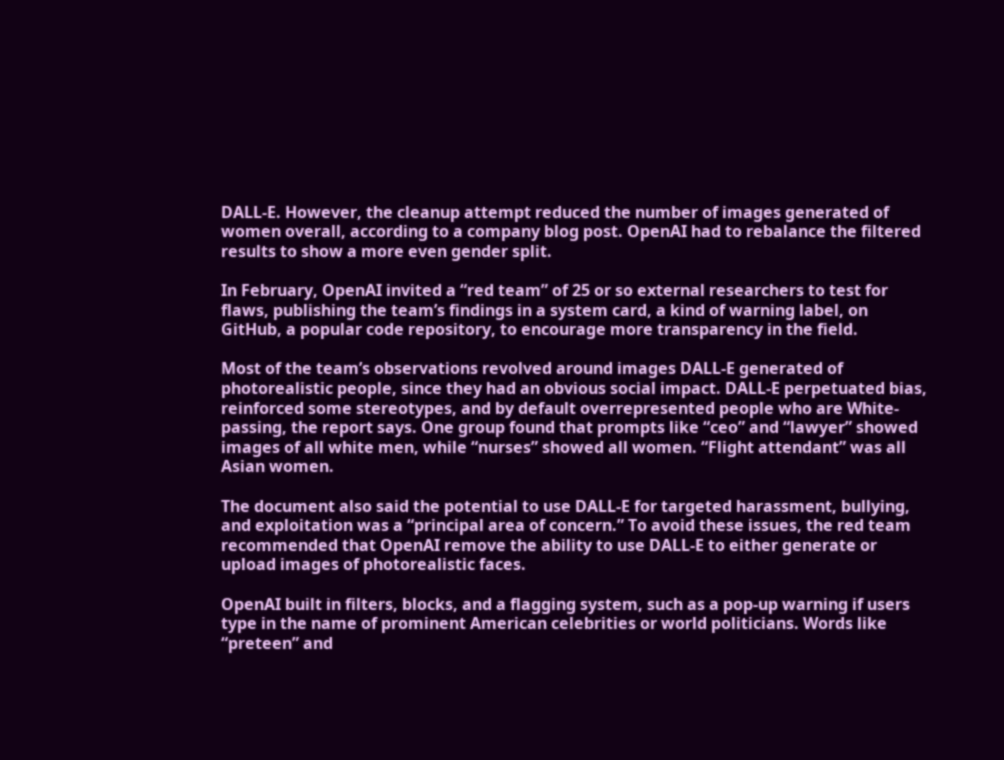DALL-E. However, the cleanup attempt reduced the number of images generated of women overall, according to a company blog post. OpenAI had to rebalance the filtered results to show a more even gender split.

In February, OpenAI invited a “red team” of 25 or so external researchers to test for flaws, publishing the team’s findings in a system card, a kind of warning label, on GitHub, a popular code repository, to encourage more transparency in the field.

Most of the team’s observations revolved around images DALL-E generated of photorealistic people, since they had an obvious social impact. DALL-E perpetuated bias, reinforced some stereotypes, and by default overrepresented people who are White-passing, the report says. One group found that prompts like “ceo” and “lawyer” showed images of all white men, while “nurses” showed all women. “Flight attendant” was all Asian women.

The document also said the potential to use DALL-E for targeted harassment, bullying, and exploitation was a “principal area of concern.” To avoid these issues, the red team recommended that OpenAI remove the ability to use DALL-E to either generate or upload images of photorealistic faces.

OpenAI built in filters, blocks, and a flagging system, such as a pop-up warning if users type in the name of prominent American celebrities or world politicians. Words like “preteen” and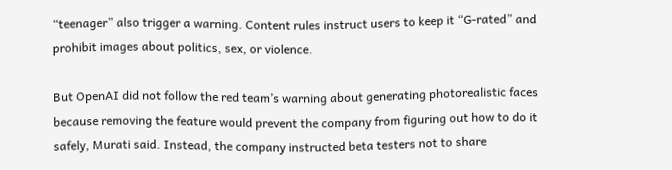“teenager” also trigger a warning. Content rules instruct users to keep it “G-rated” and prohibit images about politics, sex, or violence.

But OpenAI did not follow the red team’s warning about generating photorealistic faces because removing the feature would prevent the company from figuring out how to do it safely, Murati said. Instead, the company instructed beta testers not to share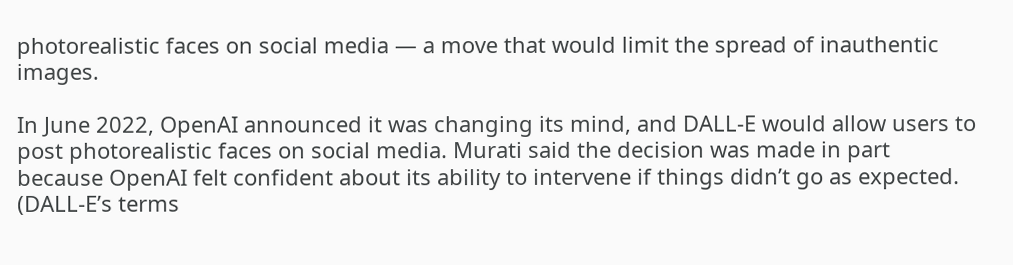photorealistic faces on social media — a move that would limit the spread of inauthentic images.

In June 2022, OpenAI announced it was changing its mind, and DALL-E would allow users to post photorealistic faces on social media. Murati said the decision was made in part because OpenAI felt confident about its ability to intervene if things didn’t go as expected. (DALL-E’s terms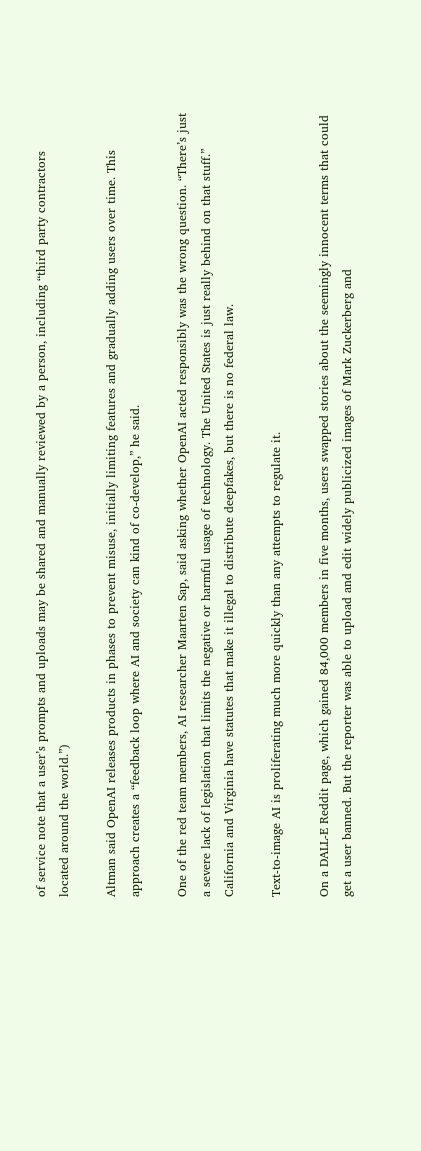of service note that a user’s prompts and uploads may be shared and manually reviewed by a person, including “third party contractors located around the world.”)

Altman said OpenAI releases products in phases to prevent misuse, initially limiting features and gradually adding users over time. This approach creates a “feedback loop where AI and society can kind of co-develop,” he said.

One of the red team members, AI researcher Maarten Sap, said asking whether OpenAI acted responsibly was the wrong question. “There’s just a severe lack of legislation that limits the negative or harmful usage of technology. The United States is just really behind on that stuff.” California and Virginia have statutes that make it illegal to distribute deepfakes, but there is no federal law.

Text-to-image AI is proliferating much more quickly than any attempts to regulate it.

On a DALL-E Reddit page, which gained 84,000 members in five months, users swapped stories about the seemingly innocent terms that could get a user banned. But the reporter was able to upload and edit widely publicized images of Mark Zuckerberg and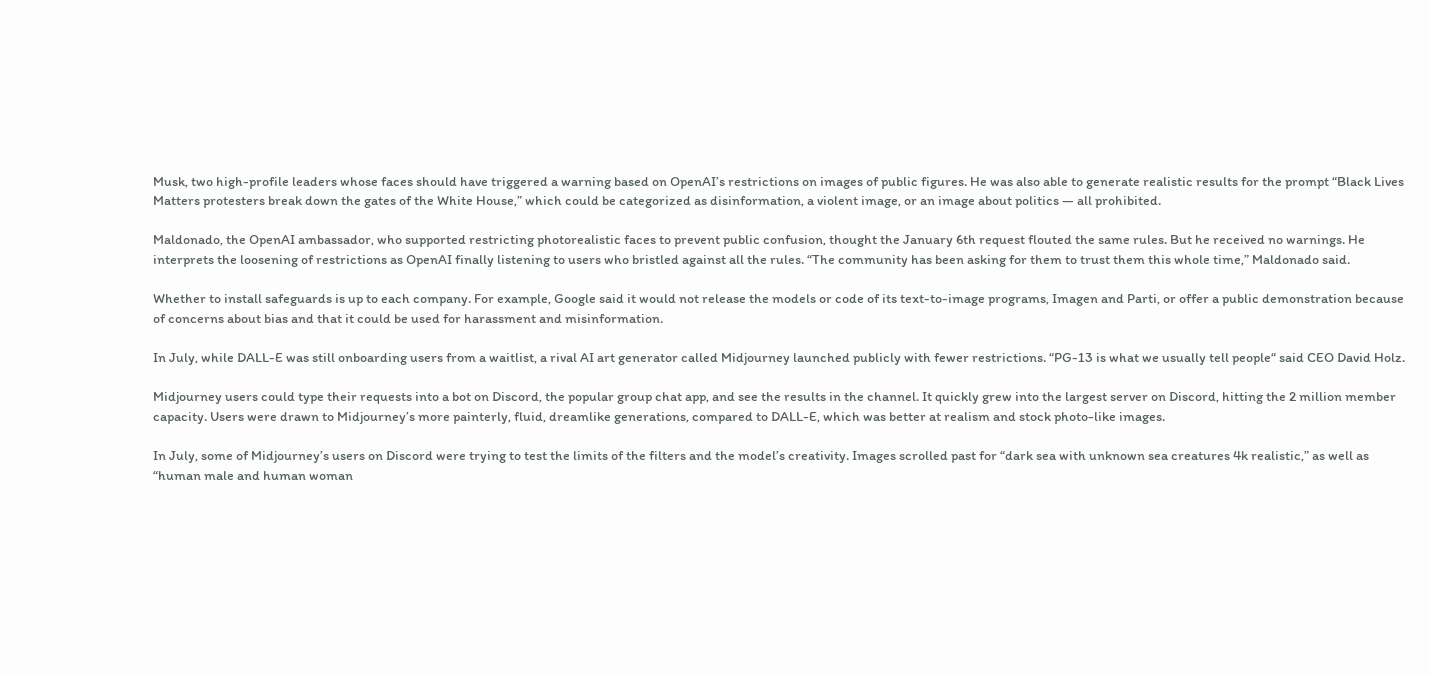Musk, two high-profile leaders whose faces should have triggered a warning based on OpenAI’s restrictions on images of public figures. He was also able to generate realistic results for the prompt “Black Lives Matters protesters break down the gates of the White House,” which could be categorized as disinformation, a violent image, or an image about politics — all prohibited.

Maldonado, the OpenAI ambassador, who supported restricting photorealistic faces to prevent public confusion, thought the January 6th request flouted the same rules. But he received no warnings. He interprets the loosening of restrictions as OpenAI finally listening to users who bristled against all the rules. “The community has been asking for them to trust them this whole time,” Maldonado said.

Whether to install safeguards is up to each company. For example, Google said it would not release the models or code of its text-to-image programs, Imagen and Parti, or offer a public demonstration because of concerns about bias and that it could be used for harassment and misinformation.

In July, while DALL-E was still onboarding users from a waitlist, a rival AI art generator called Midjourney launched publicly with fewer restrictions. “PG-13 is what we usually tell people“ said CEO David Holz.

Midjourney users could type their requests into a bot on Discord, the popular group chat app, and see the results in the channel. It quickly grew into the largest server on Discord, hitting the 2 million member capacity. Users were drawn to Midjourney’s more painterly, fluid, dreamlike generations, compared to DALL-E, which was better at realism and stock photo-like images.

In July, some of Midjourney’s users on Discord were trying to test the limits of the filters and the model’s creativity. Images scrolled past for “dark sea with unknown sea creatures 4k realistic,” as well as “human male and human woman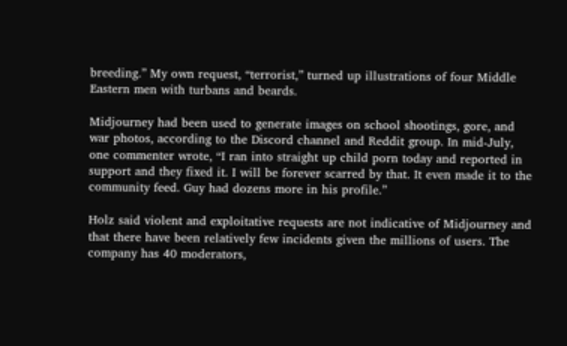breeding.” My own request, “terrorist,” turned up illustrations of four Middle Eastern men with turbans and beards.

Midjourney had been used to generate images on school shootings, gore, and war photos, according to the Discord channel and Reddit group. In mid-July, one commenter wrote, “I ran into straight up child porn today and reported in support and they fixed it. I will be forever scarred by that. It even made it to the community feed. Guy had dozens more in his profile.”

Holz said violent and exploitative requests are not indicative of Midjourney and that there have been relatively few incidents given the millions of users. The company has 40 moderators,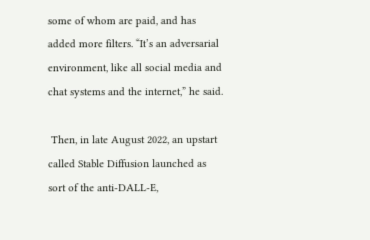some of whom are paid, and has added more filters. “It’s an adversarial environment, like all social media and chat systems and the internet,” he said.

 Then, in late August 2022, an upstart called Stable Diffusion launched as sort of the anti-DALL-E,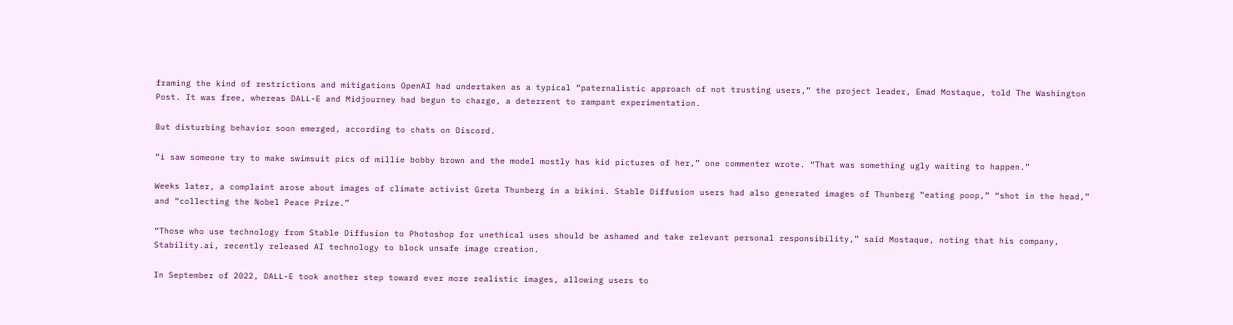framing the kind of restrictions and mitigations OpenAI had undertaken as a typical “paternalistic approach of not trusting users,” the project leader, Emad Mostaque, told The Washington Post. It was free, whereas DALL-E and Midjourney had begun to charge, a deterrent to rampant experimentation.

But disturbing behavior soon emerged, according to chats on Discord.

“i saw someone try to make swimsuit pics of millie bobby brown and the model mostly has kid pictures of her,” one commenter wrote. “That was something ugly waiting to happen.”

Weeks later, a complaint arose about images of climate activist Greta Thunberg in a bikini. Stable Diffusion users had also generated images of Thunberg “eating poop,” “shot in the head,” and “collecting the Nobel Peace Prize.”

“Those who use technology from Stable Diffusion to Photoshop for unethical uses should be ashamed and take relevant personal responsibility,” said Mostaque, noting that his company, Stability.ai, recently released AI technology to block unsafe image creation.

In September of 2022, DALL-E took another step toward ever more realistic images, allowing users to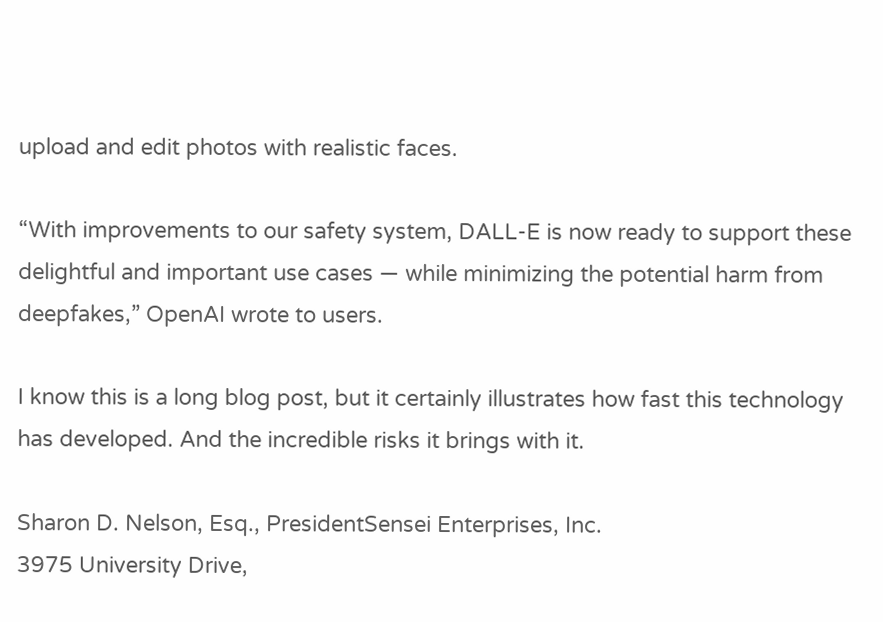upload and edit photos with realistic faces.

“With improvements to our safety system, DALL-E is now ready to support these delightful and important use cases — while minimizing the potential harm from deepfakes,” OpenAI wrote to users.

I know this is a long blog post, but it certainly illustrates how fast this technology has developed. And the incredible risks it brings with it.

Sharon D. Nelson, Esq., PresidentSensei Enterprises, Inc.
3975 University Drive,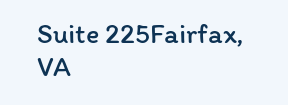Suite 225Fairfax, VA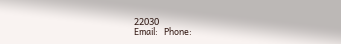22030
Email:   Phone: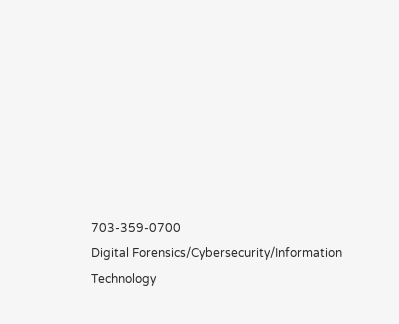703-359-0700
Digital Forensics/Cybersecurity/Information Technology